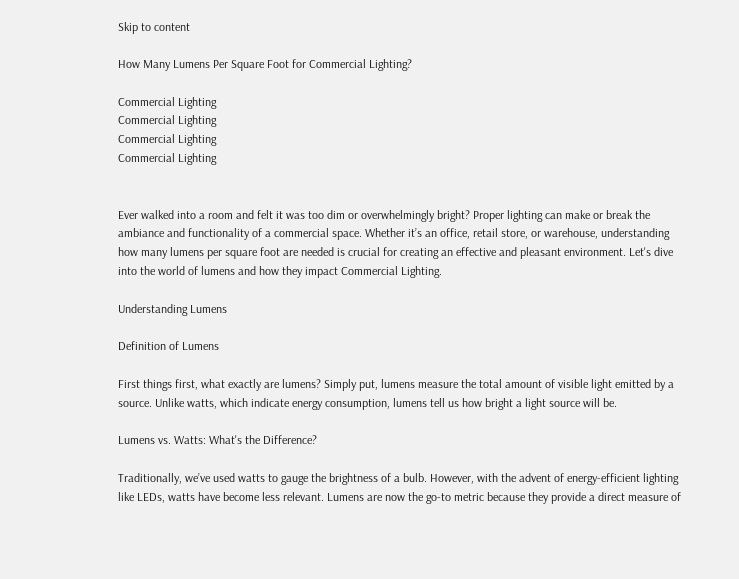Skip to content

How Many Lumens Per Square Foot for Commercial Lighting?

Commercial Lighting
Commercial Lighting
Commercial Lighting
Commercial Lighting


Ever walked into a room and felt it was too dim or overwhelmingly bright? Proper lighting can make or break the ambiance and functionality of a commercial space. Whether it’s an office, retail store, or warehouse, understanding how many lumens per square foot are needed is crucial for creating an effective and pleasant environment. Let's dive into the world of lumens and how they impact Commercial Lighting.

Understanding Lumens

Definition of Lumens

First things first, what exactly are lumens? Simply put, lumens measure the total amount of visible light emitted by a source. Unlike watts, which indicate energy consumption, lumens tell us how bright a light source will be.

Lumens vs. Watts: What's the Difference?

Traditionally, we’ve used watts to gauge the brightness of a bulb. However, with the advent of energy-efficient lighting like LEDs, watts have become less relevant. Lumens are now the go-to metric because they provide a direct measure of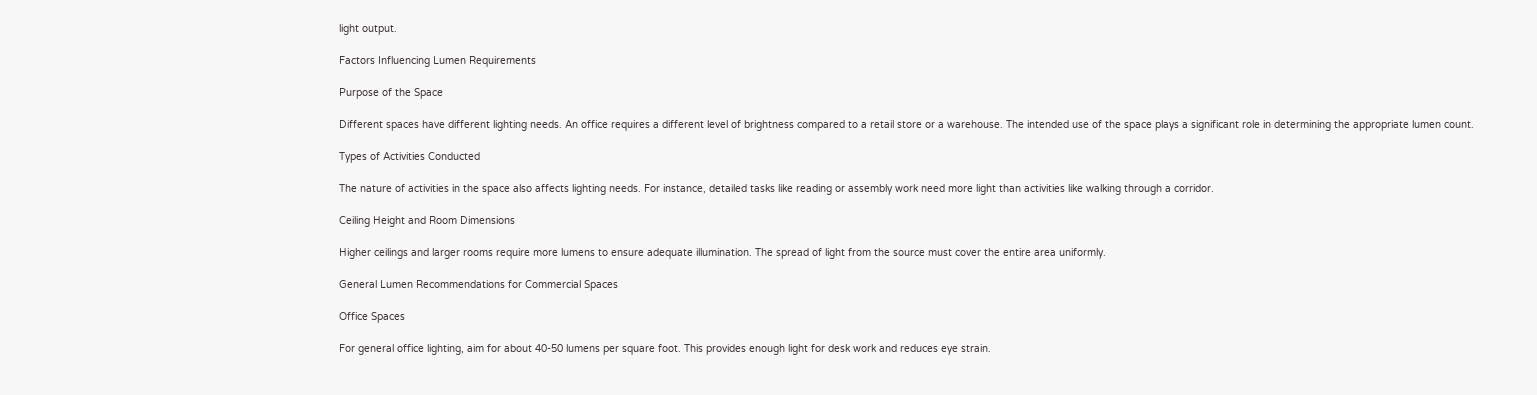light output.

Factors Influencing Lumen Requirements

Purpose of the Space

Different spaces have different lighting needs. An office requires a different level of brightness compared to a retail store or a warehouse. The intended use of the space plays a significant role in determining the appropriate lumen count.

Types of Activities Conducted

The nature of activities in the space also affects lighting needs. For instance, detailed tasks like reading or assembly work need more light than activities like walking through a corridor.

Ceiling Height and Room Dimensions

Higher ceilings and larger rooms require more lumens to ensure adequate illumination. The spread of light from the source must cover the entire area uniformly.

General Lumen Recommendations for Commercial Spaces

Office Spaces

For general office lighting, aim for about 40-50 lumens per square foot. This provides enough light for desk work and reduces eye strain.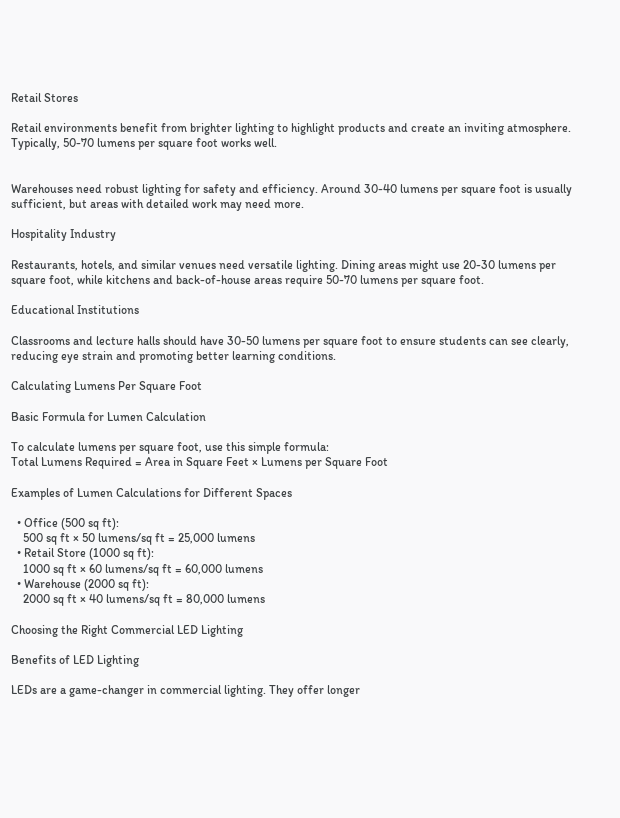Retail Stores

Retail environments benefit from brighter lighting to highlight products and create an inviting atmosphere. Typically, 50-70 lumens per square foot works well.


Warehouses need robust lighting for safety and efficiency. Around 30-40 lumens per square foot is usually sufficient, but areas with detailed work may need more.

Hospitality Industry

Restaurants, hotels, and similar venues need versatile lighting. Dining areas might use 20-30 lumens per square foot, while kitchens and back-of-house areas require 50-70 lumens per square foot.

Educational Institutions

Classrooms and lecture halls should have 30-50 lumens per square foot to ensure students can see clearly, reducing eye strain and promoting better learning conditions.

Calculating Lumens Per Square Foot

Basic Formula for Lumen Calculation

To calculate lumens per square foot, use this simple formula:
Total Lumens Required = Area in Square Feet × Lumens per Square Foot

Examples of Lumen Calculations for Different Spaces

  • Office (500 sq ft):
    500 sq ft × 50 lumens/sq ft = 25,000 lumens
  • Retail Store (1000 sq ft):
    1000 sq ft × 60 lumens/sq ft = 60,000 lumens
  • Warehouse (2000 sq ft):
    2000 sq ft × 40 lumens/sq ft = 80,000 lumens

Choosing the Right Commercial LED Lighting

Benefits of LED Lighting

LEDs are a game-changer in commercial lighting. They offer longer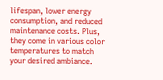lifespan, lower energy consumption, and reduced maintenance costs. Plus, they come in various color temperatures to match your desired ambiance.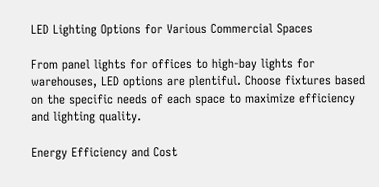LED Lighting Options for Various Commercial Spaces

From panel lights for offices to high-bay lights for warehouses, LED options are plentiful. Choose fixtures based on the specific needs of each space to maximize efficiency and lighting quality.

Energy Efficiency and Cost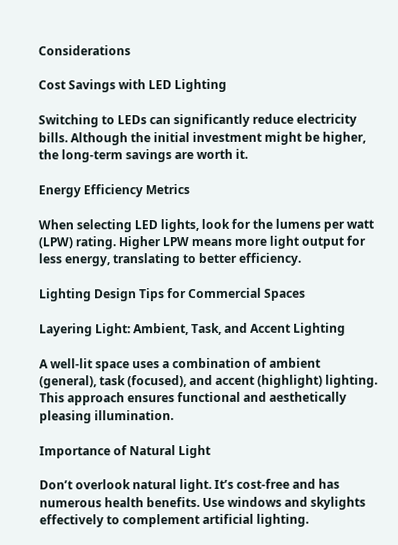Considerations

Cost Savings with LED Lighting

Switching to LEDs can significantly reduce electricity bills. Although the initial investment might be higher, the long-term savings are worth it.

Energy Efficiency Metrics

When selecting LED lights, look for the lumens per watt (LPW) rating. Higher LPW means more light output for less energy, translating to better efficiency.

Lighting Design Tips for Commercial Spaces

Layering Light: Ambient, Task, and Accent Lighting

A well-lit space uses a combination of ambient (general), task (focused), and accent (highlight) lighting. This approach ensures functional and aesthetically pleasing illumination.

Importance of Natural Light

Don’t overlook natural light. It’s cost-free and has numerous health benefits. Use windows and skylights effectively to complement artificial lighting.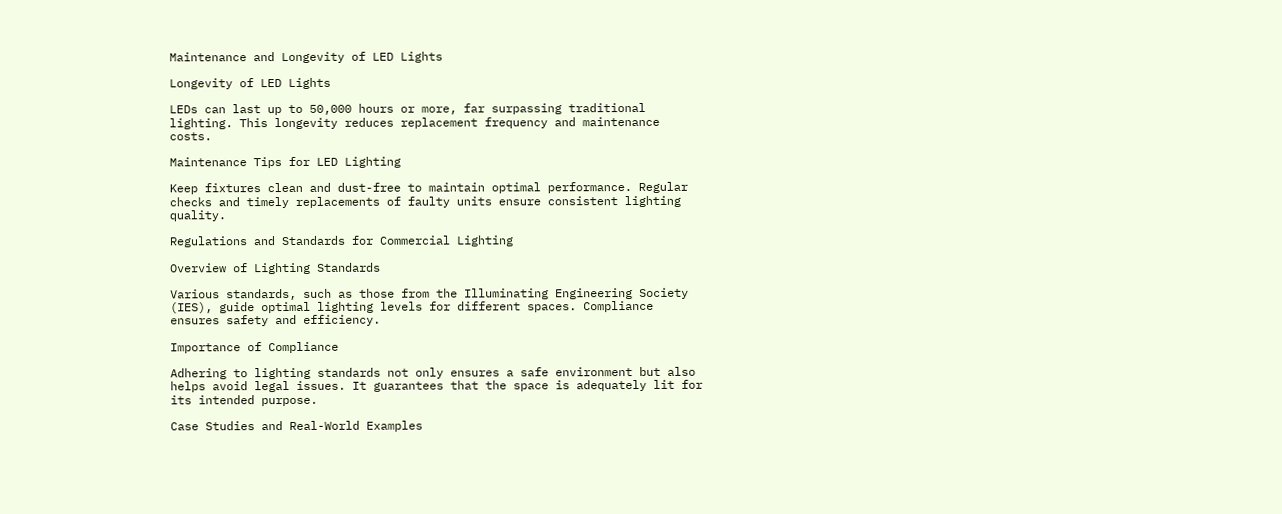Maintenance and Longevity of LED Lights

Longevity of LED Lights

LEDs can last up to 50,000 hours or more, far surpassing traditional lighting. This longevity reduces replacement frequency and maintenance costs.

Maintenance Tips for LED Lighting

Keep fixtures clean and dust-free to maintain optimal performance. Regular checks and timely replacements of faulty units ensure consistent lighting quality.

Regulations and Standards for Commercial Lighting

Overview of Lighting Standards

Various standards, such as those from the Illuminating Engineering Society (IES), guide optimal lighting levels for different spaces. Compliance ensures safety and efficiency.

Importance of Compliance

Adhering to lighting standards not only ensures a safe environment but also helps avoid legal issues. It guarantees that the space is adequately lit for its intended purpose.

Case Studies and Real-World Examples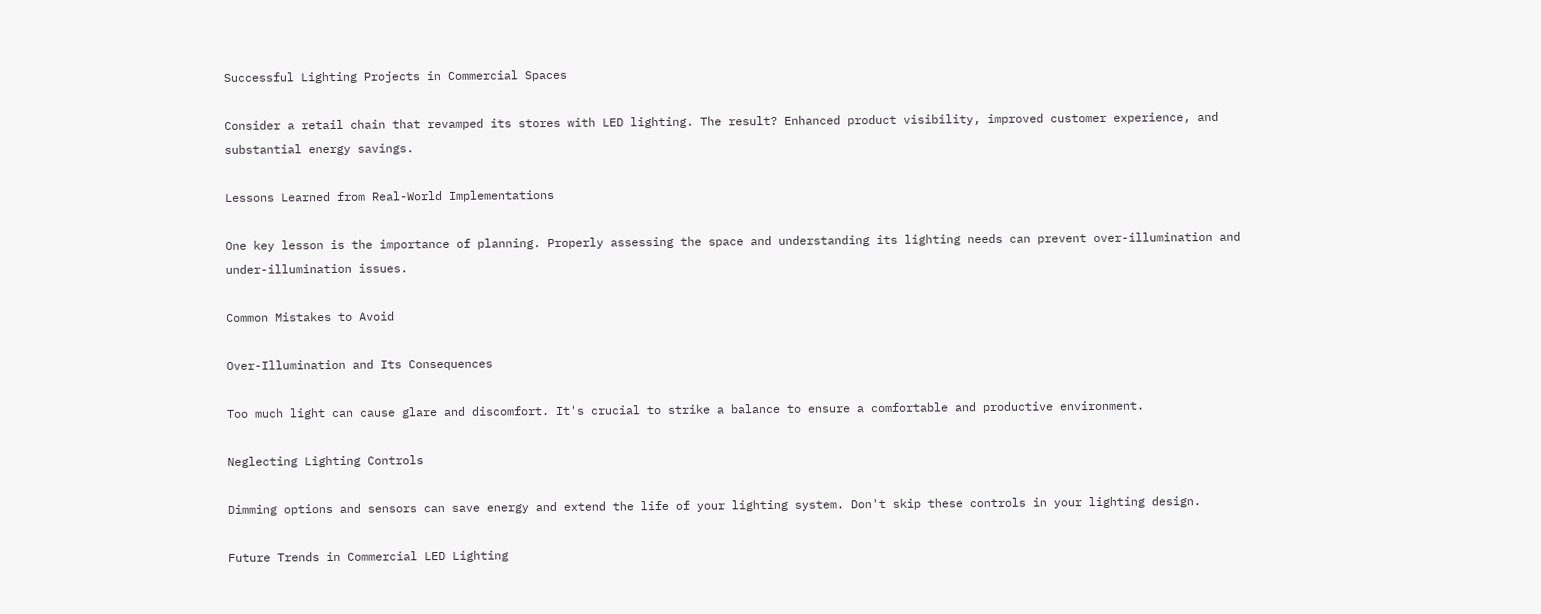Successful Lighting Projects in Commercial Spaces

Consider a retail chain that revamped its stores with LED lighting. The result? Enhanced product visibility, improved customer experience, and substantial energy savings.

Lessons Learned from Real-World Implementations

One key lesson is the importance of planning. Properly assessing the space and understanding its lighting needs can prevent over-illumination and under-illumination issues.

Common Mistakes to Avoid

Over-Illumination and Its Consequences

Too much light can cause glare and discomfort. It's crucial to strike a balance to ensure a comfortable and productive environment.

Neglecting Lighting Controls

Dimming options and sensors can save energy and extend the life of your lighting system. Don't skip these controls in your lighting design.

Future Trends in Commercial LED Lighting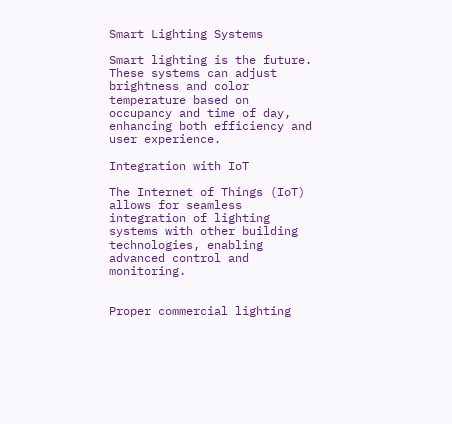Smart Lighting Systems

Smart lighting is the future. These systems can adjust brightness and color temperature based on occupancy and time of day, enhancing both efficiency and user experience.

Integration with IoT

The Internet of Things (IoT) allows for seamless integration of lighting systems with other building technologies, enabling advanced control and monitoring.


Proper commercial lighting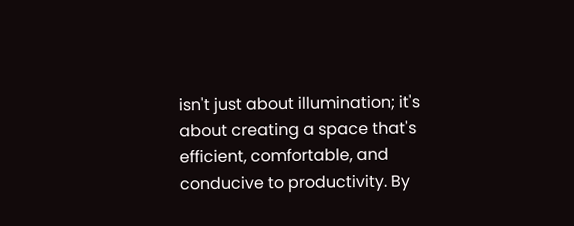isn't just about illumination; it's about creating a space that's efficient, comfortable, and conducive to productivity. By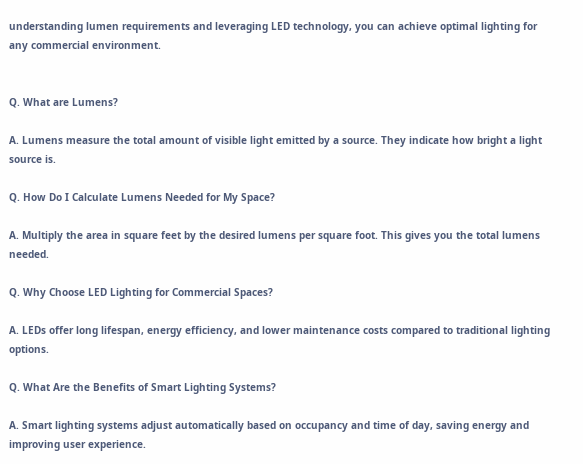understanding lumen requirements and leveraging LED technology, you can achieve optimal lighting for any commercial environment.


Q. What are Lumens?

A. Lumens measure the total amount of visible light emitted by a source. They indicate how bright a light source is.

Q. How Do I Calculate Lumens Needed for My Space?

A. Multiply the area in square feet by the desired lumens per square foot. This gives you the total lumens needed.

Q. Why Choose LED Lighting for Commercial Spaces?

A. LEDs offer long lifespan, energy efficiency, and lower maintenance costs compared to traditional lighting options.

Q. What Are the Benefits of Smart Lighting Systems?

A. Smart lighting systems adjust automatically based on occupancy and time of day, saving energy and improving user experience.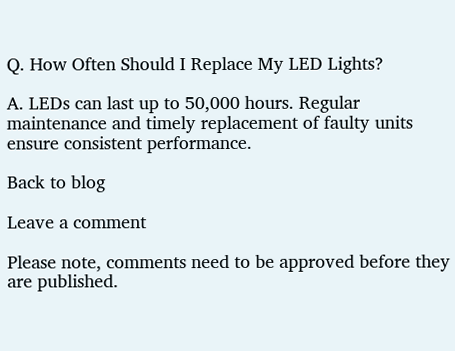Q. How Often Should I Replace My LED Lights?

A. LEDs can last up to 50,000 hours. Regular maintenance and timely replacement of faulty units ensure consistent performance.

Back to blog

Leave a comment

Please note, comments need to be approved before they are published.